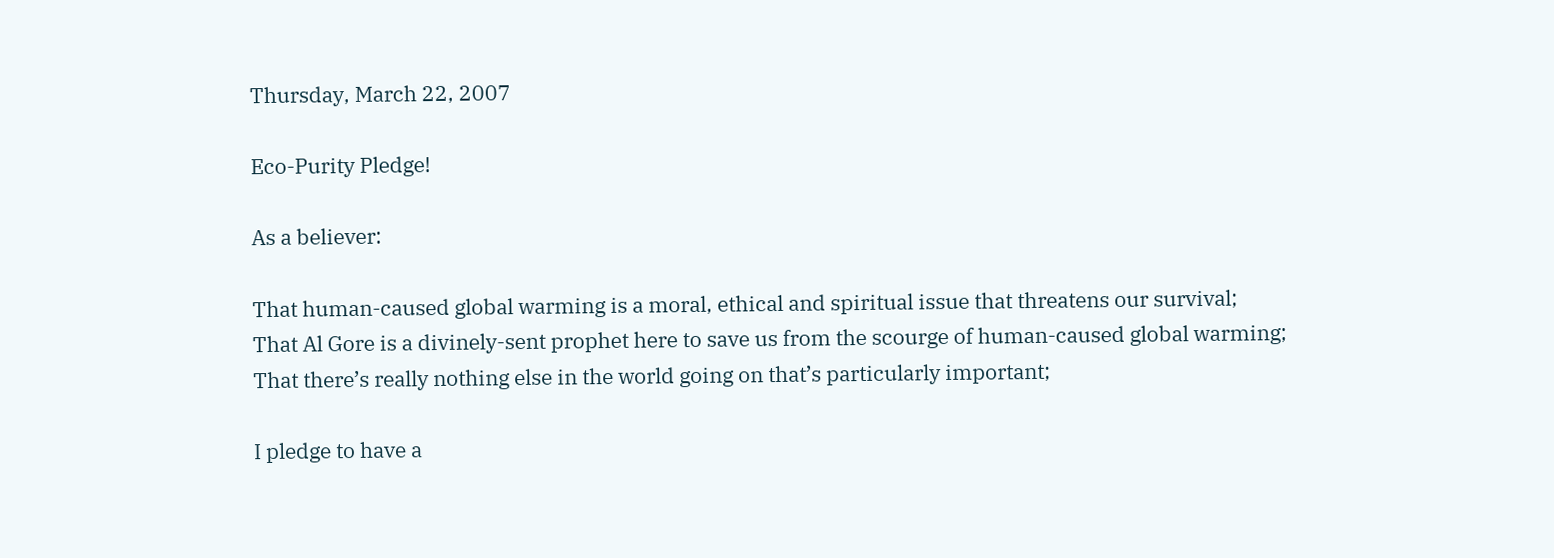Thursday, March 22, 2007

Eco-Purity Pledge!

As a believer:

That human-caused global warming is a moral, ethical and spiritual issue that threatens our survival;
That Al Gore is a divinely-sent prophet here to save us from the scourge of human-caused global warming;
That there’s really nothing else in the world going on that’s particularly important;

I pledge to have a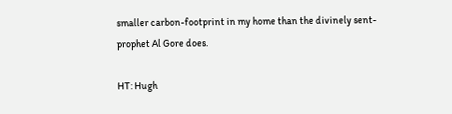smaller carbon-footprint in my home than the divinely sent-prophet Al Gore does.

HT: Hugh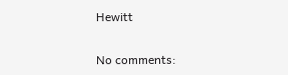Hewitt

No comments: